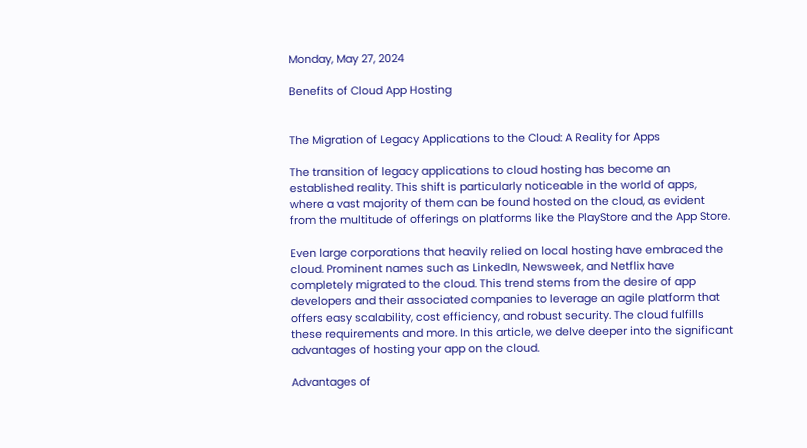Monday, May 27, 2024

Benefits of Cloud App Hosting


The Migration of Legacy Applications to the Cloud: A Reality for Apps

The transition of legacy applications to cloud hosting has become an established reality. This shift is particularly noticeable in the world of apps, where a vast majority of them can be found hosted on the cloud, as evident from the multitude of offerings on platforms like the PlayStore and the App Store.

Even large corporations that heavily relied on local hosting have embraced the cloud. Prominent names such as LinkedIn, Newsweek, and Netflix have completely migrated to the cloud. This trend stems from the desire of app developers and their associated companies to leverage an agile platform that offers easy scalability, cost efficiency, and robust security. The cloud fulfills these requirements and more. In this article, we delve deeper into the significant advantages of hosting your app on the cloud.

Advantages of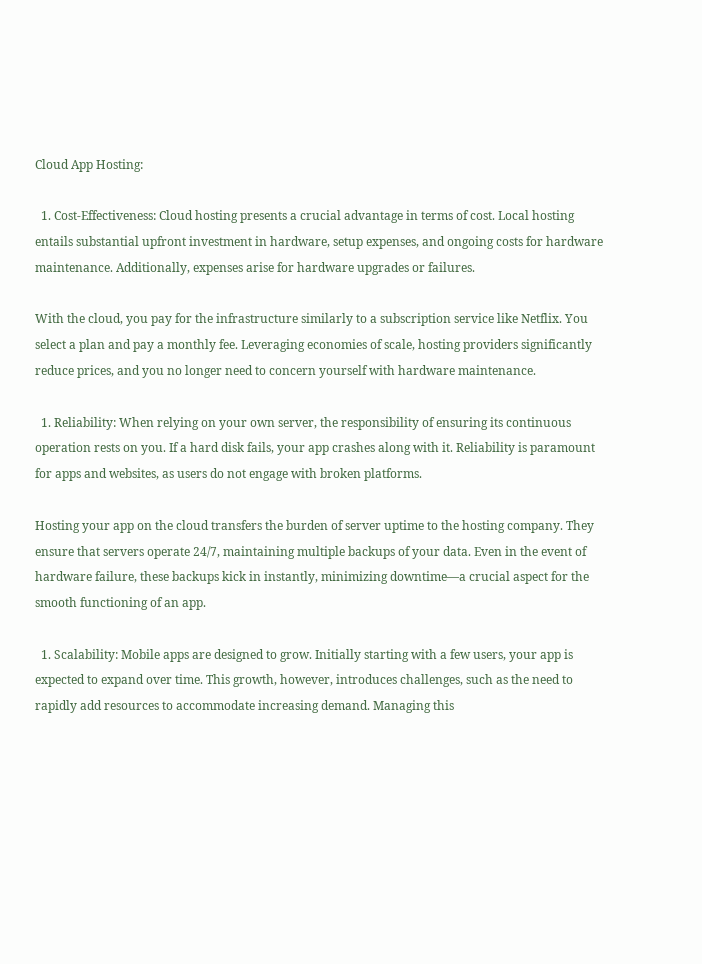Cloud App Hosting:

  1. Cost-Effectiveness: Cloud hosting presents a crucial advantage in terms of cost. Local hosting entails substantial upfront investment in hardware, setup expenses, and ongoing costs for hardware maintenance. Additionally, expenses arise for hardware upgrades or failures.

With the cloud, you pay for the infrastructure similarly to a subscription service like Netflix. You select a plan and pay a monthly fee. Leveraging economies of scale, hosting providers significantly reduce prices, and you no longer need to concern yourself with hardware maintenance.

  1. Reliability: When relying on your own server, the responsibility of ensuring its continuous operation rests on you. If a hard disk fails, your app crashes along with it. Reliability is paramount for apps and websites, as users do not engage with broken platforms.

Hosting your app on the cloud transfers the burden of server uptime to the hosting company. They ensure that servers operate 24/7, maintaining multiple backups of your data. Even in the event of hardware failure, these backups kick in instantly, minimizing downtime—a crucial aspect for the smooth functioning of an app.

  1. Scalability: Mobile apps are designed to grow. Initially starting with a few users, your app is expected to expand over time. This growth, however, introduces challenges, such as the need to rapidly add resources to accommodate increasing demand. Managing this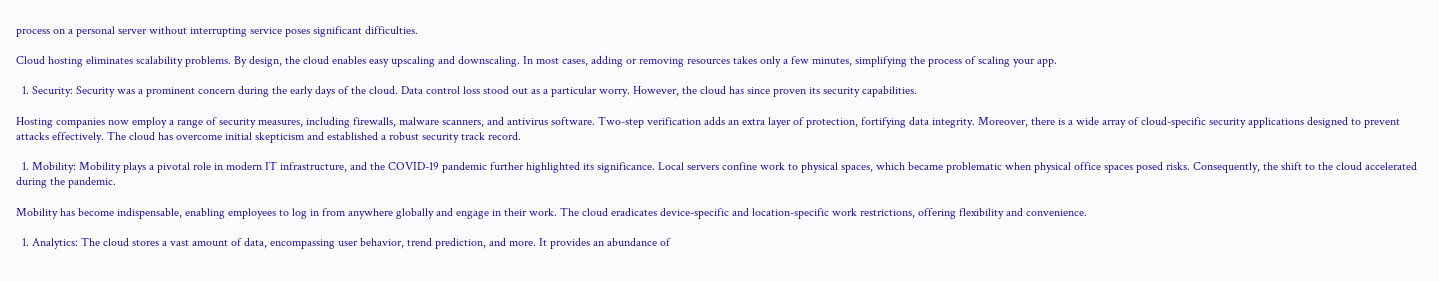process on a personal server without interrupting service poses significant difficulties.

Cloud hosting eliminates scalability problems. By design, the cloud enables easy upscaling and downscaling. In most cases, adding or removing resources takes only a few minutes, simplifying the process of scaling your app.

  1. Security: Security was a prominent concern during the early days of the cloud. Data control loss stood out as a particular worry. However, the cloud has since proven its security capabilities.

Hosting companies now employ a range of security measures, including firewalls, malware scanners, and antivirus software. Two-step verification adds an extra layer of protection, fortifying data integrity. Moreover, there is a wide array of cloud-specific security applications designed to prevent attacks effectively. The cloud has overcome initial skepticism and established a robust security track record.

  1. Mobility: Mobility plays a pivotal role in modern IT infrastructure, and the COVID-19 pandemic further highlighted its significance. Local servers confine work to physical spaces, which became problematic when physical office spaces posed risks. Consequently, the shift to the cloud accelerated during the pandemic.

Mobility has become indispensable, enabling employees to log in from anywhere globally and engage in their work. The cloud eradicates device-specific and location-specific work restrictions, offering flexibility and convenience.

  1. Analytics: The cloud stores a vast amount of data, encompassing user behavior, trend prediction, and more. It provides an abundance of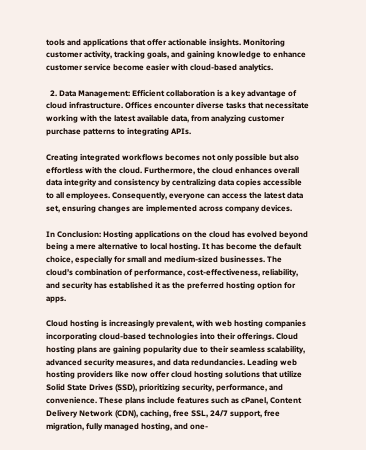tools and applications that offer actionable insights. Monitoring customer activity, tracking goals, and gaining knowledge to enhance customer service become easier with cloud-based analytics.

  2. Data Management: Efficient collaboration is a key advantage of cloud infrastructure. Offices encounter diverse tasks that necessitate working with the latest available data, from analyzing customer purchase patterns to integrating APIs.

Creating integrated workflows becomes not only possible but also effortless with the cloud. Furthermore, the cloud enhances overall data integrity and consistency by centralizing data copies accessible to all employees. Consequently, everyone can access the latest data set, ensuring changes are implemented across company devices.

In Conclusion: Hosting applications on the cloud has evolved beyond being a mere alternative to local hosting. It has become the default choice, especially for small and medium-sized businesses. The cloud’s combination of performance, cost-effectiveness, reliability, and security has established it as the preferred hosting option for apps.

Cloud hosting is increasingly prevalent, with web hosting companies incorporating cloud-based technologies into their offerings. Cloud hosting plans are gaining popularity due to their seamless scalability, advanced security measures, and data redundancies. Leading web hosting providers like now offer cloud hosting solutions that utilize Solid State Drives (SSD), prioritizing security, performance, and convenience. These plans include features such as cPanel, Content Delivery Network (CDN), caching, free SSL, 24/7 support, free migration, fully managed hosting, and one-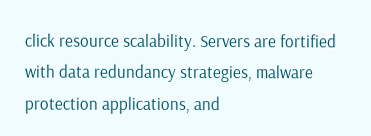click resource scalability. Servers are fortified with data redundancy strategies, malware protection applications, and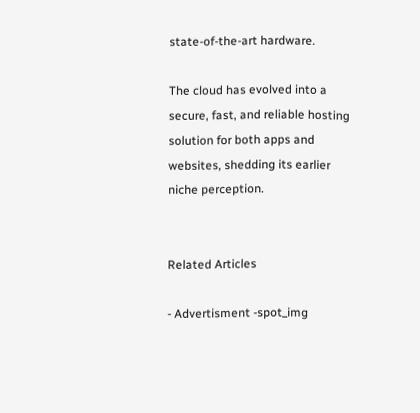state-of-the-art hardware.

The cloud has evolved into a secure, fast, and reliable hosting solution for both apps and websites, shedding its earlier niche perception.


Related Articles

- Advertisment -spot_img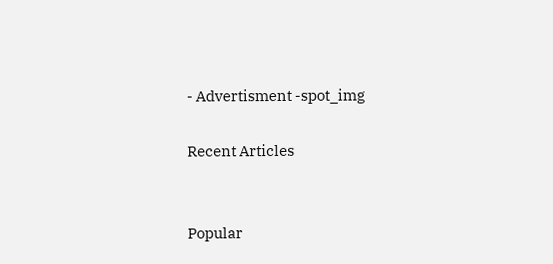- Advertisment -spot_img

Recent Articles


Popular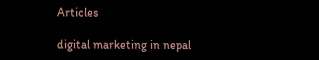Articles

digital marketing in nepal